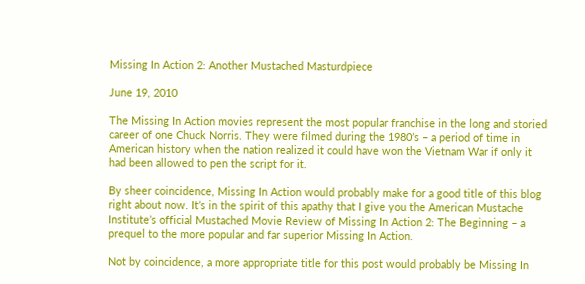Missing In Action 2: Another Mustached Masturdpiece

June 19, 2010

The Missing In Action movies represent the most popular franchise in the long and storied career of one Chuck Norris. They were filmed during the 1980’s – a period of time in American history when the nation realized it could have won the Vietnam War if only it had been allowed to pen the script for it.

By sheer coincidence, Missing In Action would probably make for a good title of this blog right about now. It’s in the spirit of this apathy that I give you the American Mustache Institute’s official Mustached Movie Review of Missing In Action 2: The Beginning – a prequel to the more popular and far superior Missing In Action.

Not by coincidence, a more appropriate title for this post would probably be Missing In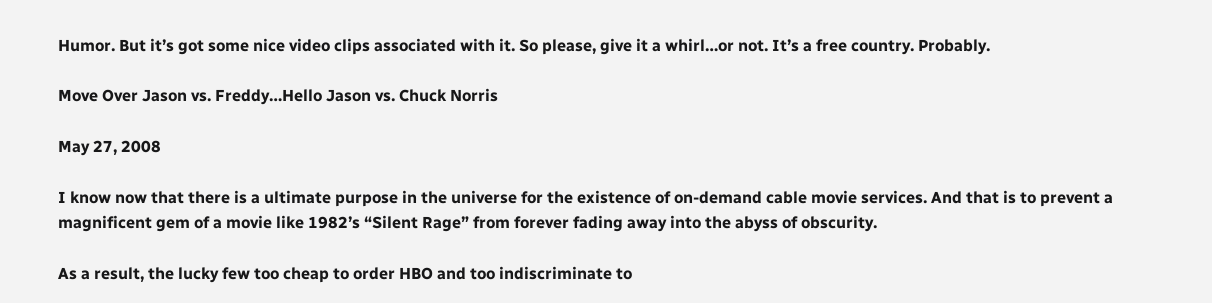Humor. But it’s got some nice video clips associated with it. So please, give it a whirl…or not. It’s a free country. Probably.

Move Over Jason vs. Freddy…Hello Jason vs. Chuck Norris

May 27, 2008

I know now that there is a ultimate purpose in the universe for the existence of on-demand cable movie services. And that is to prevent a magnificent gem of a movie like 1982’s “Silent Rage” from forever fading away into the abyss of obscurity.

As a result, the lucky few too cheap to order HBO and too indiscriminate to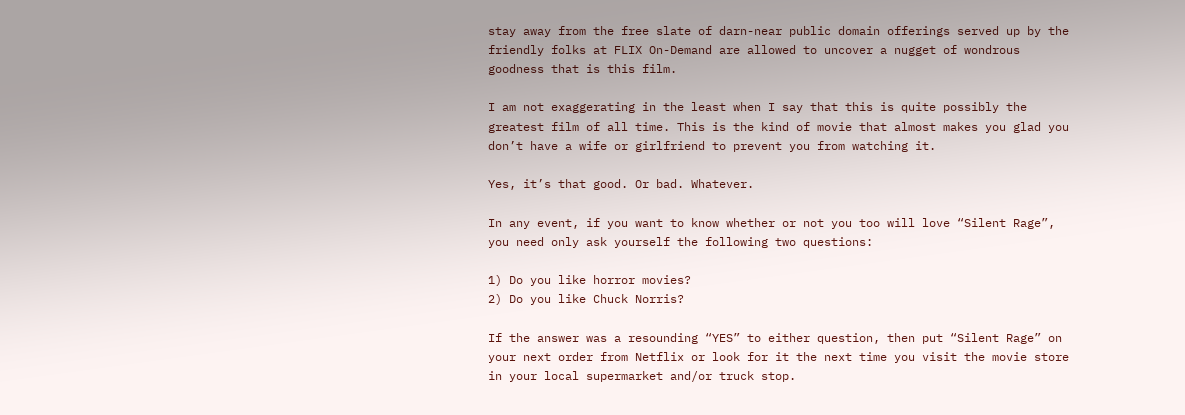stay away from the free slate of darn-near public domain offerings served up by the friendly folks at FLIX On-Demand are allowed to uncover a nugget of wondrous goodness that is this film.

I am not exaggerating in the least when I say that this is quite possibly the greatest film of all time. This is the kind of movie that almost makes you glad you don’t have a wife or girlfriend to prevent you from watching it.

Yes, it’s that good. Or bad. Whatever.

In any event, if you want to know whether or not you too will love “Silent Rage”, you need only ask yourself the following two questions:

1) Do you like horror movies?
2) Do you like Chuck Norris?

If the answer was a resounding “YES” to either question, then put “Silent Rage” on your next order from Netflix or look for it the next time you visit the movie store in your local supermarket and/or truck stop.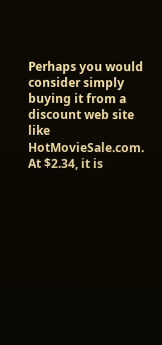Perhaps you would consider simply buying it from a discount web site like HotMovieSale.com. At $2.34, it is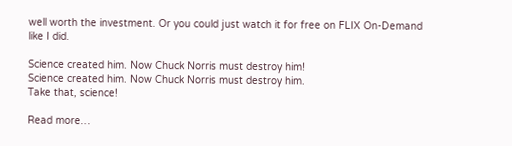well worth the investment. Or you could just watch it for free on FLIX On-Demand like I did.

Science created him. Now Chuck Norris must destroy him!
Science created him. Now Chuck Norris must destroy him.
Take that, science!

Read more…